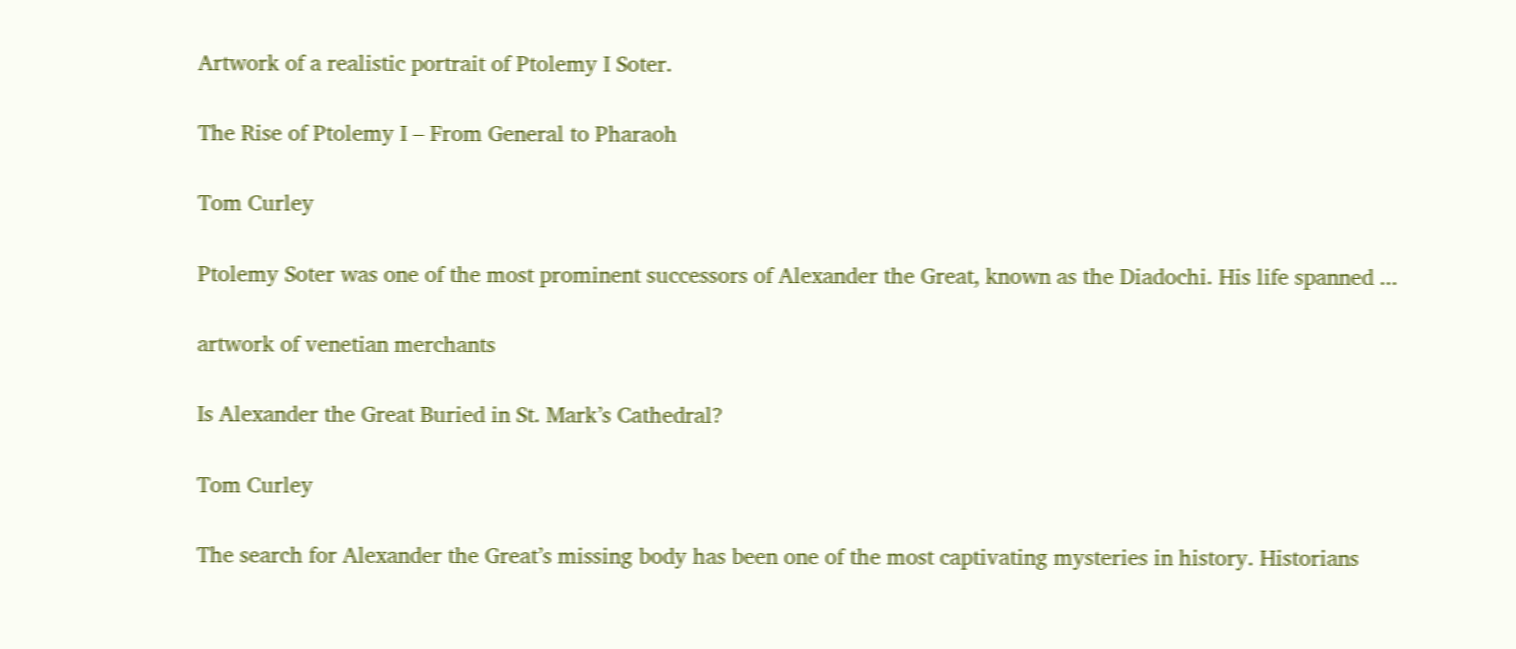Artwork of a realistic portrait of Ptolemy I Soter.

The Rise of Ptolemy I – From General to Pharaoh

Tom Curley

Ptolemy Soter was one of the most prominent successors of Alexander the Great, known as the Diadochi. His life spanned ...

artwork of venetian merchants

Is Alexander the Great Buried in St. Mark’s Cathedral?

Tom Curley

The search for Alexander the Great’s missing body has been one of the most captivating mysteries in history. Historians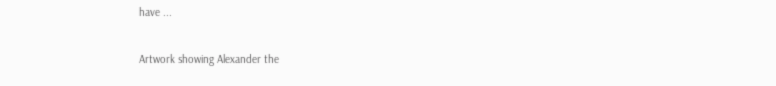have ...

Artwork showing Alexander the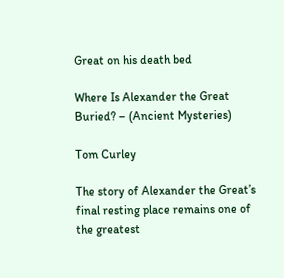Great on his death bed

Where Is Alexander the Great Buried? – (Ancient Mysteries)

Tom Curley

The story of Alexander the Great’s final resting place remains one of the greatest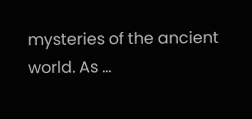mysteries of the ancient world. As ...